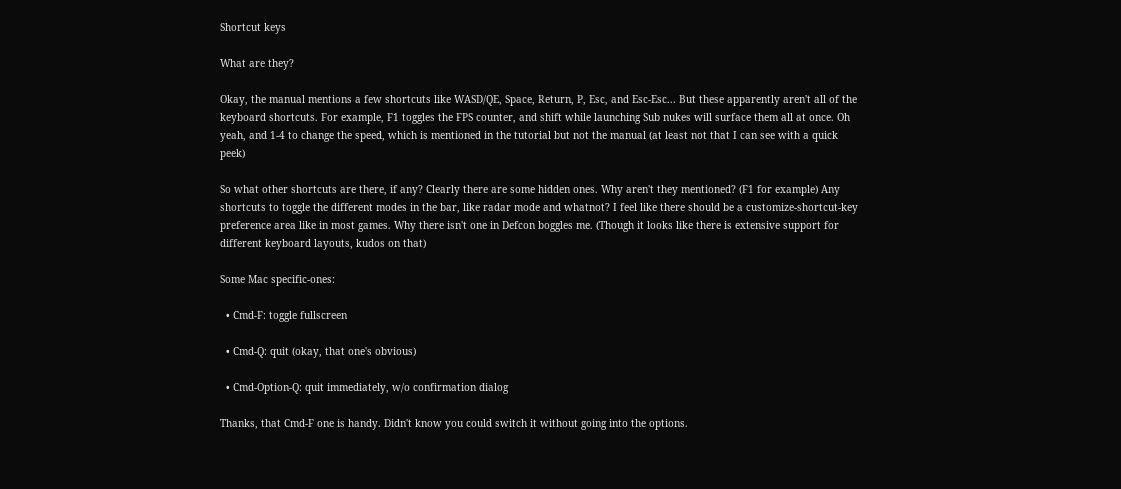Shortcut keys

What are they?

Okay, the manual mentions a few shortcuts like WASD/QE, Space, Return, P, Esc, and Esc-Esc... But these apparently aren't all of the keyboard shortcuts. For example, F1 toggles the FPS counter, and shift while launching Sub nukes will surface them all at once. Oh yeah, and 1-4 to change the speed, which is mentioned in the tutorial but not the manual (at least not that I can see with a quick peek)

So what other shortcuts are there, if any? Clearly there are some hidden ones. Why aren't they mentioned? (F1 for example) Any shortcuts to toggle the different modes in the bar, like radar mode and whatnot? I feel like there should be a customize-shortcut-key preference area like in most games. Why there isn't one in Defcon boggles me. (Though it looks like there is extensive support for different keyboard layouts, kudos on that)

Some Mac specific-ones:

  • Cmd-F: toggle fullscreen

  • Cmd-Q: quit (okay, that one's obvious)

  • Cmd-Option-Q: quit immediately, w/o confirmation dialog

Thanks, that Cmd-F one is handy. Didn't know you could switch it without going into the options.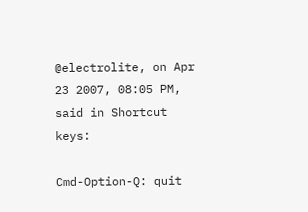@electrolite, on Apr 23 2007, 08:05 PM, said in Shortcut keys:

Cmd-Option-Q: quit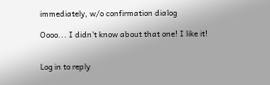immediately, w/o confirmation dialog

Oooo... I didn't know about that one! I like it!


Log in to reply